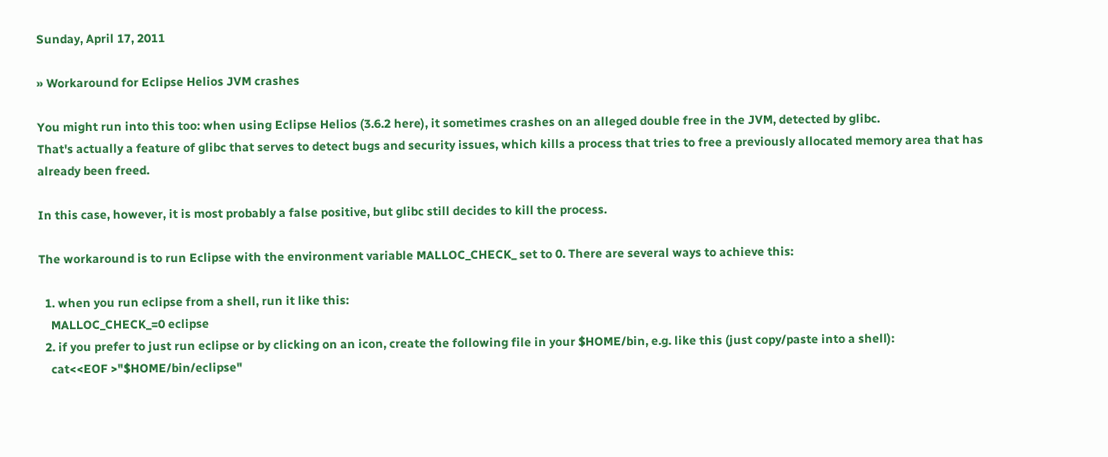Sunday, April 17, 2011

» Workaround for Eclipse Helios JVM crashes

You might run into this too: when using Eclipse Helios (3.6.2 here), it sometimes crashes on an alleged double free in the JVM, detected by glibc.
That's actually a feature of glibc that serves to detect bugs and security issues, which kills a process that tries to free a previously allocated memory area that has already been freed.

In this case, however, it is most probably a false positive, but glibc still decides to kill the process.

The workaround is to run Eclipse with the environment variable MALLOC_CHECK_ set to 0. There are several ways to achieve this:

  1. when you run eclipse from a shell, run it like this:
    MALLOC_CHECK_=0 eclipse
  2. if you prefer to just run eclipse or by clicking on an icon, create the following file in your $HOME/bin, e.g. like this (just copy/paste into a shell):
    cat<<EOF >"$HOME/bin/eclipse"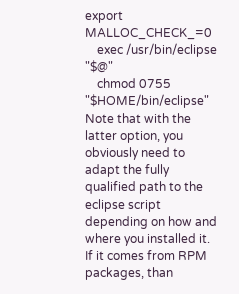export MALLOC_CHECK_=0
    exec /usr/bin/eclipse "$@"
    chmod 0755 "$HOME/bin/eclipse"
Note that with the latter option, you obviously need to adapt the fully qualified path to the eclipse script depending on how and where you installed it. If it comes from RPM packages, than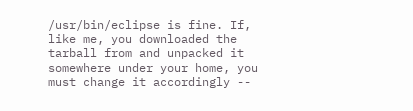/usr/bin/eclipse is fine. If, like me, you downloaded the tarball from and unpacked it somewhere under your home, you must change it accordingly --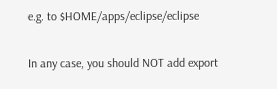e.g. to $HOME/apps/eclipse/eclipse

In any case, you should NOT add export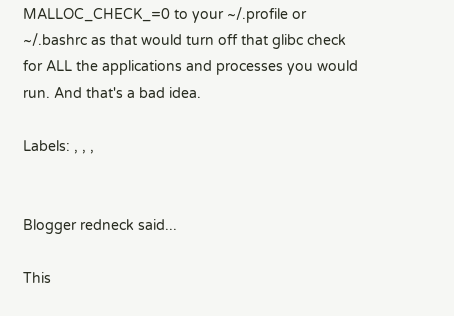MALLOC_CHECK_=0 to your ~/.profile or ~/.bashrc as that would turn off that glibc check for ALL the applications and processes you would run. And that's a bad idea.

Labels: , , ,


Blogger redneck said...

This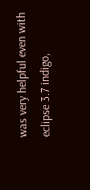was very helpful even with eclipse 3.7 indigo,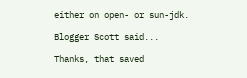either on open- or sun-jdk.

Blogger Scott said...

Thanks, that saved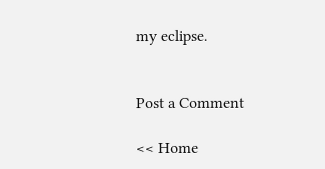my eclipse.


Post a Comment

<< Home